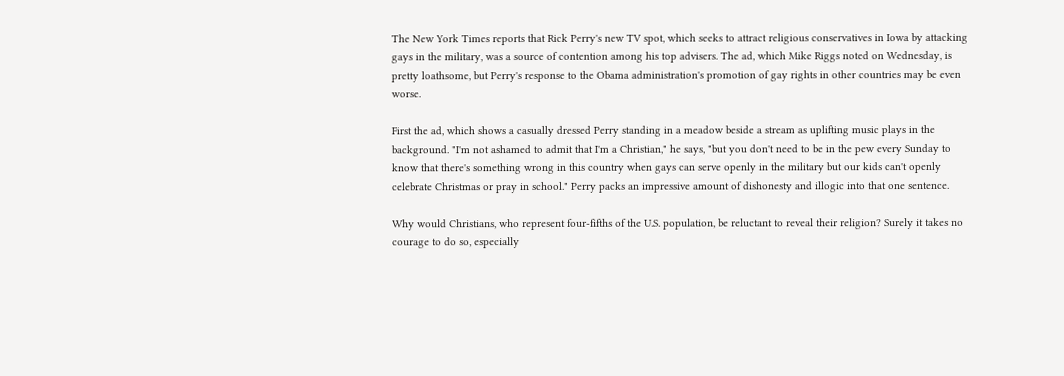The New York Times reports that Rick Perry's new TV spot, which seeks to attract religious conservatives in Iowa by attacking gays in the military, was a source of contention among his top advisers. The ad, which Mike Riggs noted on Wednesday, is pretty loathsome, but Perry's response to the Obama administration's promotion of gay rights in other countries may be even worse.

First the ad, which shows a casually dressed Perry standing in a meadow beside a stream as uplifting music plays in the background. "I'm not ashamed to admit that I'm a Christian," he says, "but you don't need to be in the pew every Sunday to know that there's something wrong in this country when gays can serve openly in the military but our kids can't openly celebrate Christmas or pray in school." Perry packs an impressive amount of dishonesty and illogic into that one sentence.

Why would Christians, who represent four-fifths of the U.S. population, be reluctant to reveal their religion? Surely it takes no courage to do so, especially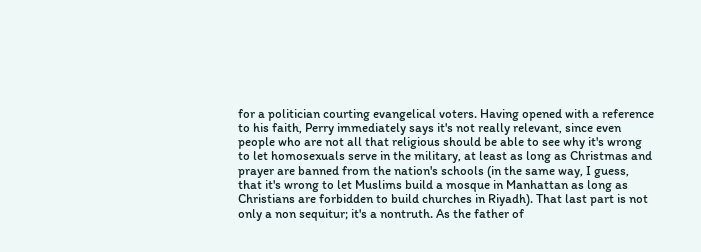for a politician courting evangelical voters. Having opened with a reference to his faith, Perry immediately says it's not really relevant, since even people who are not all that religious should be able to see why it's wrong to let homosexuals serve in the military, at least as long as Christmas and prayer are banned from the nation's schools (in the same way, I guess, that it's wrong to let Muslims build a mosque in Manhattan as long as Christians are forbidden to build churches in Riyadh). That last part is not only a non sequitur; it's a nontruth. As the father of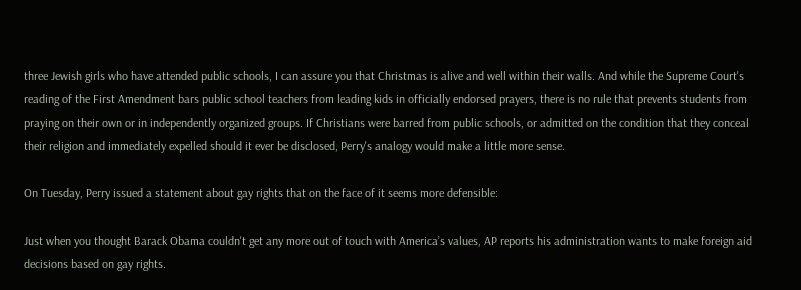three Jewish girls who have attended public schools, I can assure you that Christmas is alive and well within their walls. And while the Supreme Court's reading of the First Amendment bars public school teachers from leading kids in officially endorsed prayers, there is no rule that prevents students from praying on their own or in independently organized groups. If Christians were barred from public schools, or admitted on the condition that they conceal their religion and immediately expelled should it ever be disclosed, Perry's analogy would make a little more sense.

On Tuesday, Perry issued a statement about gay rights that on the face of it seems more defensible:

Just when you thought Barack Obama couldn't get any more out of touch with America’s values, AP reports his administration wants to make foreign aid decisions based on gay rights.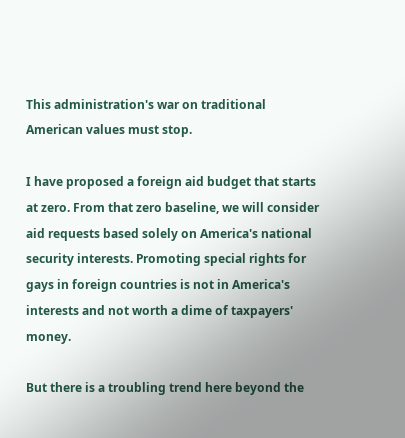This administration's war on traditional American values must stop.

I have proposed a foreign aid budget that starts at zero. From that zero baseline, we will consider aid requests based solely on America's national security interests. Promoting special rights for gays in foreign countries is not in America's interests and not worth a dime of taxpayers' money.

But there is a troubling trend here beyond the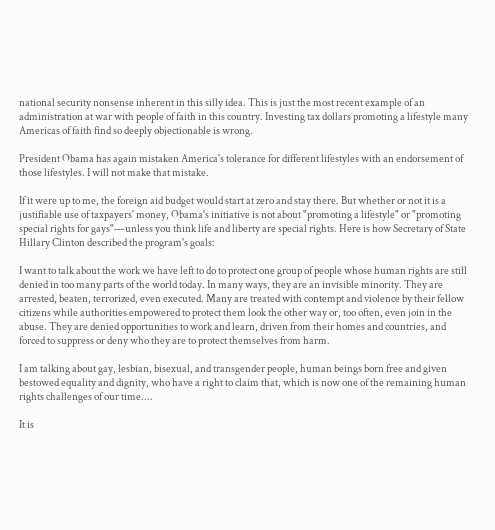national security nonsense inherent in this silly idea. This is just the most recent example of an administration at war with people of faith in this country. Investing tax dollars promoting a lifestyle many Americas of faith find so deeply objectionable is wrong.

President Obama has again mistaken America's tolerance for different lifestyles with an endorsement of those lifestyles. I will not make that mistake.

If it were up to me, the foreign aid budget would start at zero and stay there. But whether or not it is a justifiable use of taxpayers' money, Obama's initiative is not about "promoting a lifestyle" or "promoting special rights for gays"—unless you think life and liberty are special rights. Here is how Secretary of State Hillary Clinton described the program's goals:

I want to talk about the work we have left to do to protect one group of people whose human rights are still denied in too many parts of the world today. In many ways, they are an invisible minority. They are arrested, beaten, terrorized, even executed. Many are treated with contempt and violence by their fellow citizens while authorities empowered to protect them look the other way or, too often, even join in the abuse. They are denied opportunities to work and learn, driven from their homes and countries, and forced to suppress or deny who they are to protect themselves from harm.

I am talking about gay, lesbian, bisexual, and transgender people, human beings born free and given bestowed equality and dignity, who have a right to claim that, which is now one of the remaining human rights challenges of our time....

It is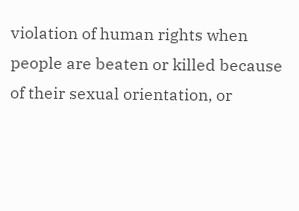violation of human rights when people are beaten or killed because of their sexual orientation, or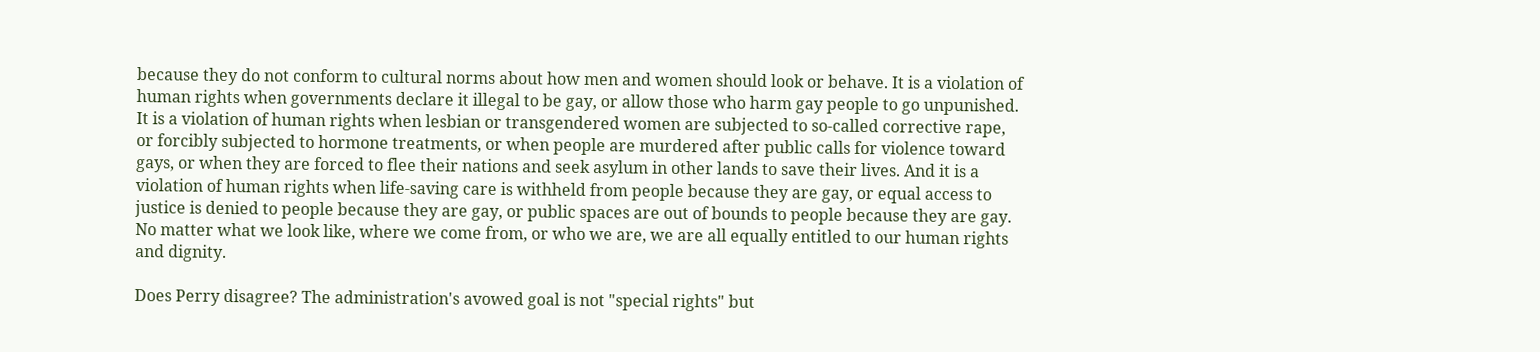because they do not conform to cultural norms about how men and women should look or behave. It is a violation of human rights when governments declare it illegal to be gay, or allow those who harm gay people to go unpunished. It is a violation of human rights when lesbian or transgendered women are subjected to so-called corrective rape, or forcibly subjected to hormone treatments, or when people are murdered after public calls for violence toward gays, or when they are forced to flee their nations and seek asylum in other lands to save their lives. And it is a violation of human rights when life-saving care is withheld from people because they are gay, or equal access to justice is denied to people because they are gay, or public spaces are out of bounds to people because they are gay. No matter what we look like, where we come from, or who we are, we are all equally entitled to our human rights and dignity.

Does Perry disagree? The administration's avowed goal is not "special rights" but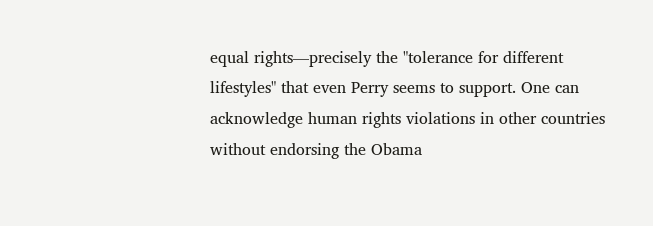equal rights—precisely the "tolerance for different lifestyles" that even Perry seems to support. One can acknowledge human rights violations in other countries without endorsing the Obama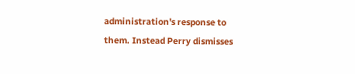administration's response to them. Instead Perry dismisses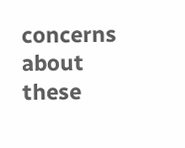concerns about these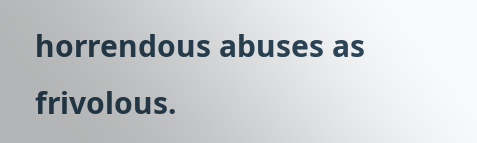horrendous abuses as frivolous.